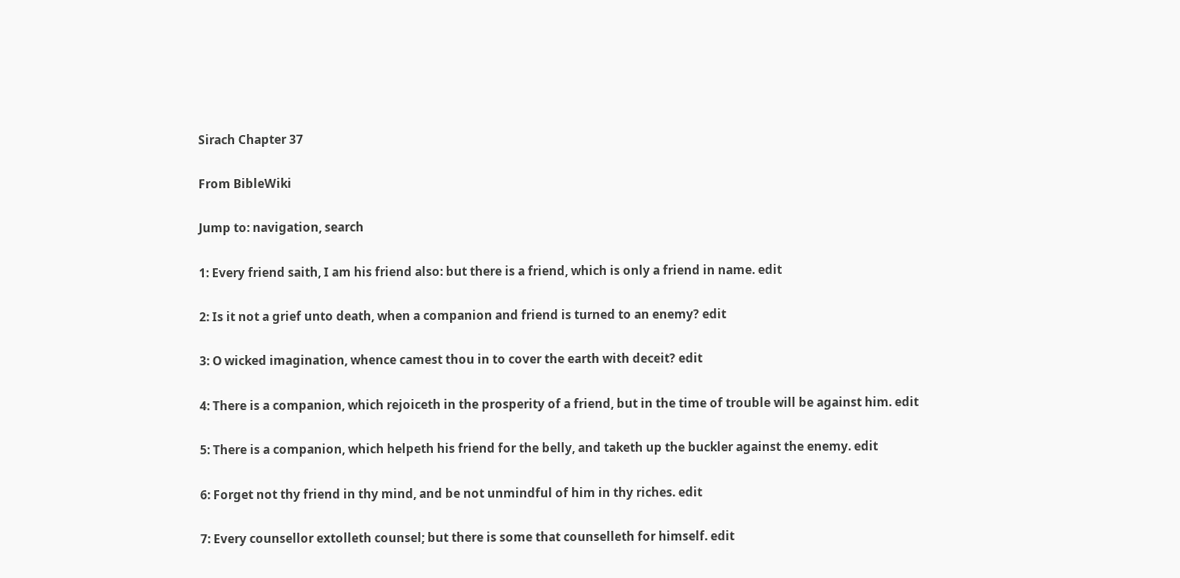Sirach Chapter 37

From BibleWiki

Jump to: navigation, search

1: Every friend saith, I am his friend also: but there is a friend, which is only a friend in name. edit

2: Is it not a grief unto death, when a companion and friend is turned to an enemy? edit

3: O wicked imagination, whence camest thou in to cover the earth with deceit? edit

4: There is a companion, which rejoiceth in the prosperity of a friend, but in the time of trouble will be against him. edit

5: There is a companion, which helpeth his friend for the belly, and taketh up the buckler against the enemy. edit

6: Forget not thy friend in thy mind, and be not unmindful of him in thy riches. edit

7: Every counsellor extolleth counsel; but there is some that counselleth for himself. edit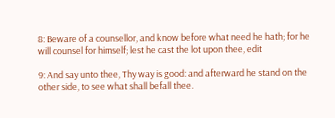8: Beware of a counsellor, and know before what need he hath; for he will counsel for himself; lest he cast the lot upon thee, edit

9: And say unto thee, Thy way is good: and afterward he stand on the other side, to see what shall befall thee.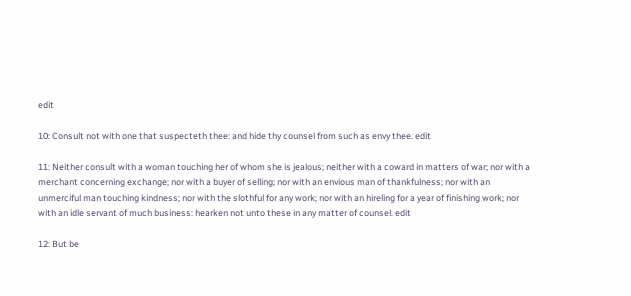edit

10: Consult not with one that suspecteth thee: and hide thy counsel from such as envy thee. edit

11: Neither consult with a woman touching her of whom she is jealous; neither with a coward in matters of war; nor with a merchant concerning exchange; nor with a buyer of selling; nor with an envious man of thankfulness; nor with an unmerciful man touching kindness; nor with the slothful for any work; nor with an hireling for a year of finishing work; nor with an idle servant of much business: hearken not unto these in any matter of counsel. edit

12: But be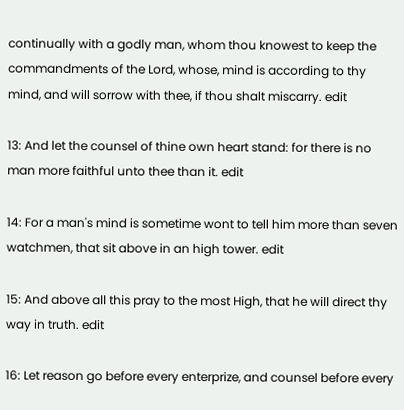continually with a godly man, whom thou knowest to keep the commandments of the Lord, whose, mind is according to thy mind, and will sorrow with thee, if thou shalt miscarry. edit

13: And let the counsel of thine own heart stand: for there is no man more faithful unto thee than it. edit

14: For a man's mind is sometime wont to tell him more than seven watchmen, that sit above in an high tower. edit

15: And above all this pray to the most High, that he will direct thy way in truth. edit

16: Let reason go before every enterprize, and counsel before every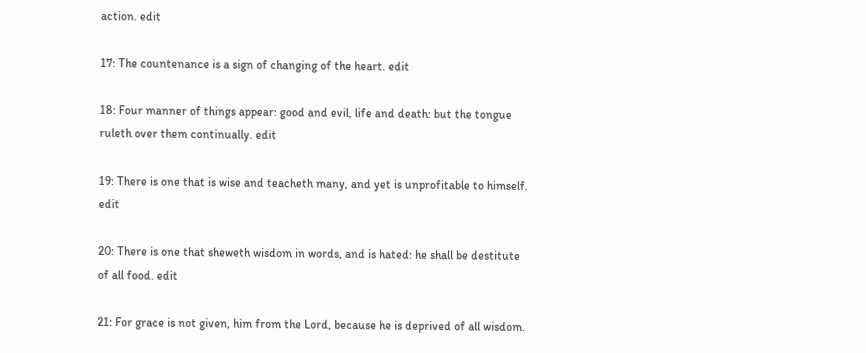action. edit

17: The countenance is a sign of changing of the heart. edit

18: Four manner of things appear: good and evil, life and death: but the tongue ruleth over them continually. edit

19: There is one that is wise and teacheth many, and yet is unprofitable to himself. edit

20: There is one that sheweth wisdom in words, and is hated: he shall be destitute of all food. edit

21: For grace is not given, him from the Lord, because he is deprived of all wisdom.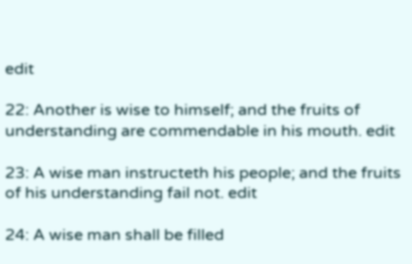edit

22: Another is wise to himself; and the fruits of understanding are commendable in his mouth. edit

23: A wise man instructeth his people; and the fruits of his understanding fail not. edit

24: A wise man shall be filled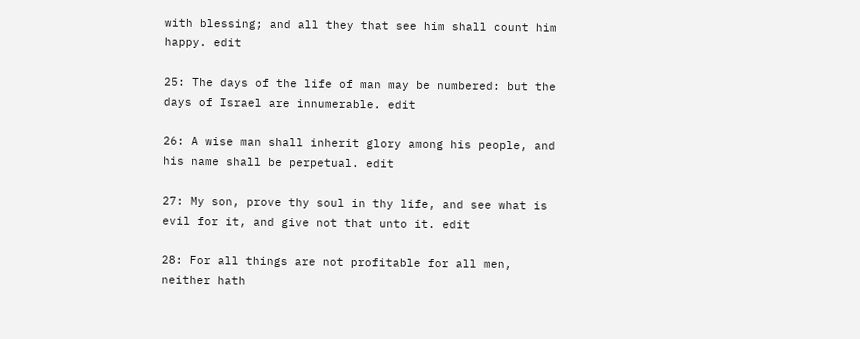with blessing; and all they that see him shall count him happy. edit

25: The days of the life of man may be numbered: but the days of Israel are innumerable. edit

26: A wise man shall inherit glory among his people, and his name shall be perpetual. edit

27: My son, prove thy soul in thy life, and see what is evil for it, and give not that unto it. edit

28: For all things are not profitable for all men, neither hath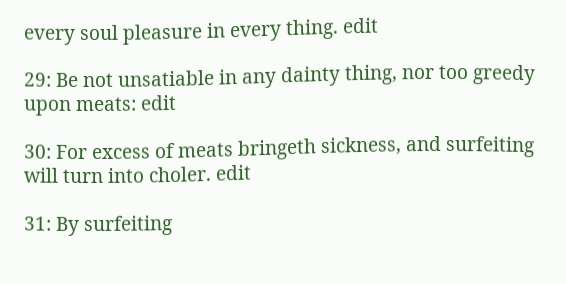every soul pleasure in every thing. edit

29: Be not unsatiable in any dainty thing, nor too greedy upon meats: edit

30: For excess of meats bringeth sickness, and surfeiting will turn into choler. edit

31: By surfeiting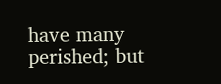have many perished; but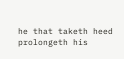he that taketh heed prolongeth his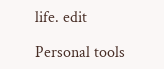life. edit

Personal tools